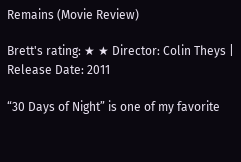Remains (Movie Review)

Brett's rating: ★ ★ Director: Colin Theys | Release Date: 2011

“30 Days of Night” is one of my favorite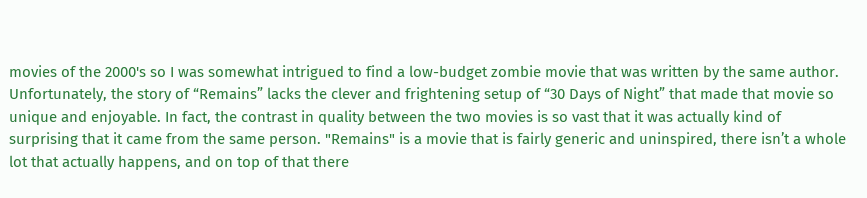movies of the 2000's so I was somewhat intrigued to find a low-budget zombie movie that was written by the same author. Unfortunately, the story of “Remains” lacks the clever and frightening setup of “30 Days of Night” that made that movie so unique and enjoyable. In fact, the contrast in quality between the two movies is so vast that it was actually kind of surprising that it came from the same person. "Remains" is a movie that is fairly generic and uninspired, there isn’t a whole lot that actually happens, and on top of that there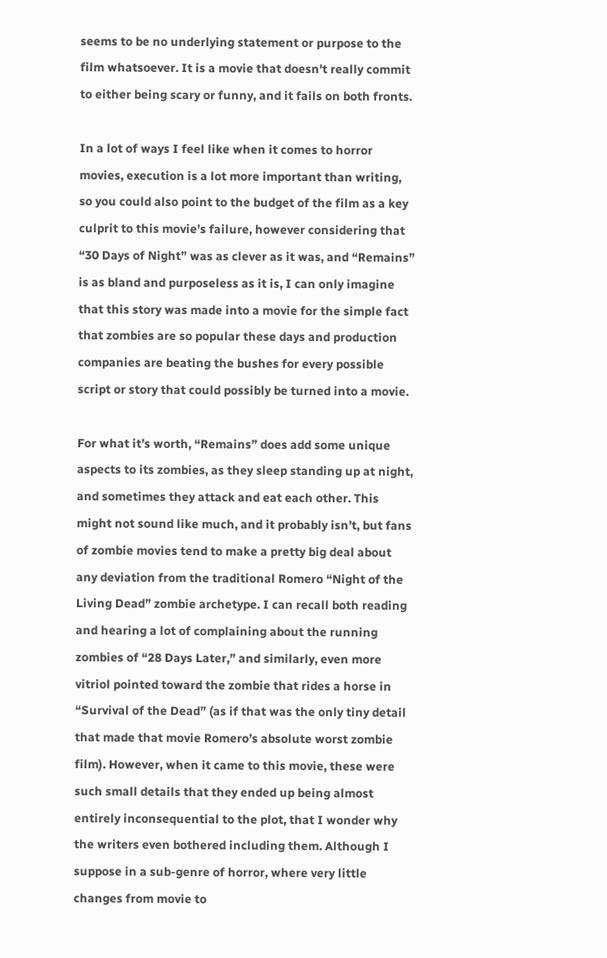seems to be no underlying statement or purpose to the film whatsoever. It is a movie that doesn't really commit to either being scary or funny, and it fails on both fronts.

In a lot of ways I feel like when it comes to horror movies, execution is a lot more important than writing, so you could also point to the budget of the film as a key culprit to this movie’s failure, however considering that “30 Days of Night” was as clever as it was, and “Remains” is as bland and purposeless as it is, I can only imagine that this story was made into a movie for the simple fact that zombies are so popular these days and production companies are beating the bushes for every possible script or story that could possibly be turned into a movie.

For what it’s worth, “Remains” does add some unique aspects to its zombies, as they sleep standing up at night, and sometimes they attack and eat each other. This might not sound like much, and it probably isn’t, but fans of zombie movies tend to make a pretty big deal about any deviation from the traditional Romero “Night of the Living Dead” zombie archetype. I can recall both reading and hearing a lot of complaining about the running zombies of “28 Days Later,” and similarly, even more vitriol pointed toward the zombie that rides a horse in “Survival of the Dead” (as if that was the only tiny detail that made that movie Romero’s absolute worst zombie film). However, when it came to this movie, these were such small details that they ended up being almost entirely inconsequential to the plot, that I wonder why the writers even bothered including them. Although I suppose in a sub-genre of horror, where very little changes from movie to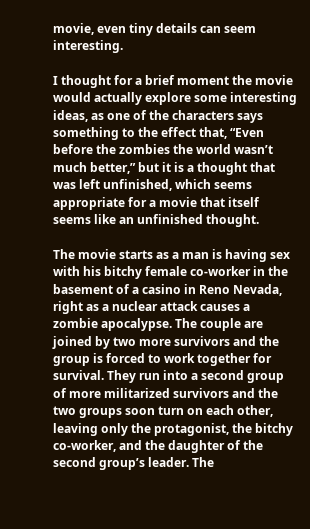movie, even tiny details can seem interesting.

I thought for a brief moment the movie would actually explore some interesting ideas, as one of the characters says something to the effect that, “Even before the zombies the world wasn’t much better,” but it is a thought that was left unfinished, which seems appropriate for a movie that itself seems like an unfinished thought.

The movie starts as a man is having sex with his bitchy female co-worker in the basement of a casino in Reno Nevada, right as a nuclear attack causes a zombie apocalypse. The couple are joined by two more survivors and the group is forced to work together for survival. They run into a second group of more militarized survivors and the two groups soon turn on each other, leaving only the protagonist, the bitchy co-worker, and the daughter of the second group’s leader. The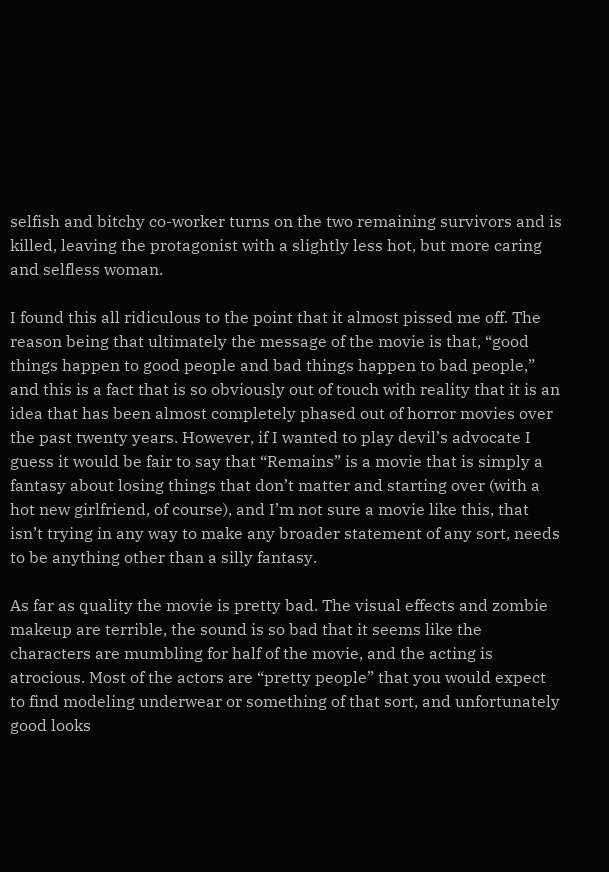selfish and bitchy co-worker turns on the two remaining survivors and is killed, leaving the protagonist with a slightly less hot, but more caring and selfless woman.

I found this all ridiculous to the point that it almost pissed me off. The reason being that ultimately the message of the movie is that, “good things happen to good people and bad things happen to bad people,” and this is a fact that is so obviously out of touch with reality that it is an idea that has been almost completely phased out of horror movies over the past twenty years. However, if I wanted to play devil’s advocate I guess it would be fair to say that “Remains” is a movie that is simply a fantasy about losing things that don’t matter and starting over (with a hot new girlfriend, of course), and I’m not sure a movie like this, that isn’t trying in any way to make any broader statement of any sort, needs to be anything other than a silly fantasy.

As far as quality the movie is pretty bad. The visual effects and zombie makeup are terrible, the sound is so bad that it seems like the characters are mumbling for half of the movie, and the acting is atrocious. Most of the actors are “pretty people” that you would expect to find modeling underwear or something of that sort, and unfortunately good looks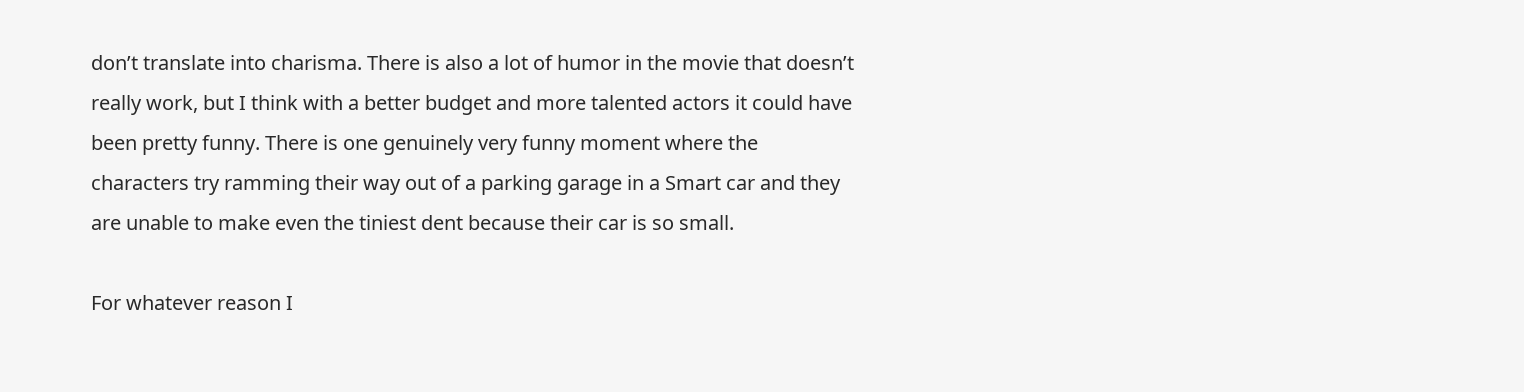don’t translate into charisma. There is also a lot of humor in the movie that doesn’t really work, but I think with a better budget and more talented actors it could have been pretty funny. There is one genuinely very funny moment where the characters try ramming their way out of a parking garage in a Smart car and they are unable to make even the tiniest dent because their car is so small.

For whatever reason I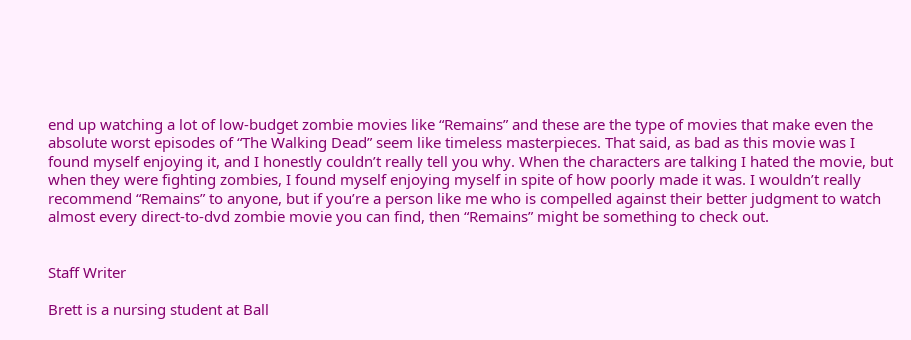end up watching a lot of low-budget zombie movies like “Remains” and these are the type of movies that make even the absolute worst episodes of “The Walking Dead” seem like timeless masterpieces. That said, as bad as this movie was I found myself enjoying it, and I honestly couldn’t really tell you why. When the characters are talking I hated the movie, but when they were fighting zombies, I found myself enjoying myself in spite of how poorly made it was. I wouldn’t really recommend “Remains” to anyone, but if you’re a person like me who is compelled against their better judgment to watch almost every direct-to-dvd zombie movie you can find, then “Remains” might be something to check out.


Staff Writer

Brett is a nursing student at Ball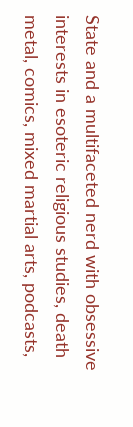State and a multifaceted nerd with obsessive interests in esoteric religious studies, death metal, comics, mixed martial arts, podcasts,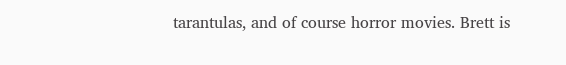tarantulas, and of course horror movies. Brett is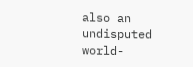also an undisputed world-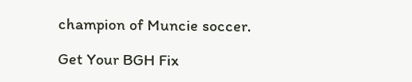champion of Muncie soccer.

Get Your BGH Fix